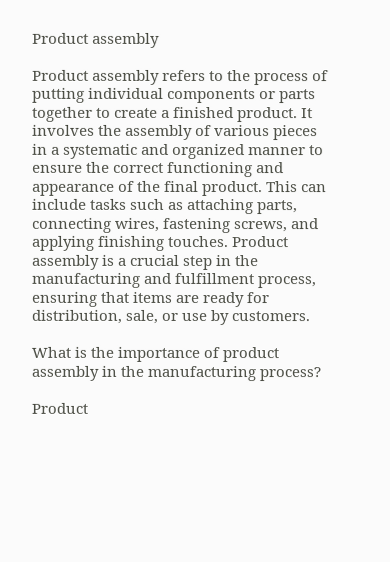Product assembly

Product assembly refers to the process of putting individual components or parts together to create a finished product. It involves the assembly of various pieces in a systematic and organized manner to ensure the correct functioning and appearance of the final product. This can include tasks such as attaching parts, connecting wires, fastening screws, and applying finishing touches. Product assembly is a crucial step in the manufacturing and fulfillment process, ensuring that items are ready for distribution, sale, or use by customers.

What is the importance of product assembly in the manufacturing process?

Product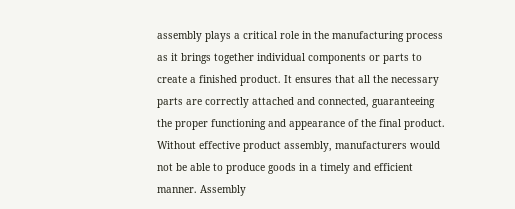assembly plays a critical role in the manufacturing process as it brings together individual components or parts to create a finished product. It ensures that all the necessary parts are correctly attached and connected, guaranteeing the proper functioning and appearance of the final product. Without effective product assembly, manufacturers would not be able to produce goods in a timely and efficient manner. Assembly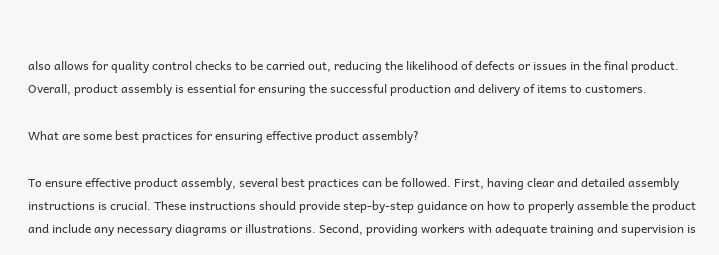also allows for quality control checks to be carried out, reducing the likelihood of defects or issues in the final product. Overall, product assembly is essential for ensuring the successful production and delivery of items to customers.

What are some best practices for ensuring effective product assembly?

To ensure effective product assembly, several best practices can be followed. First, having clear and detailed assembly instructions is crucial. These instructions should provide step-by-step guidance on how to properly assemble the product and include any necessary diagrams or illustrations. Second, providing workers with adequate training and supervision is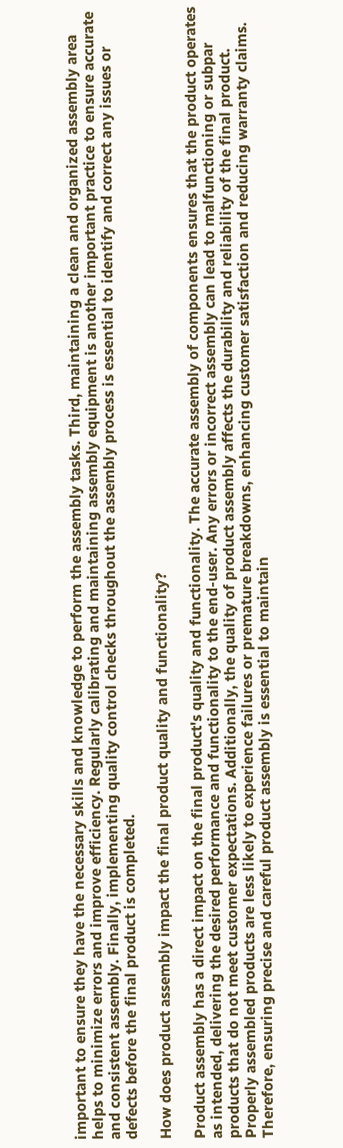important to ensure they have the necessary skills and knowledge to perform the assembly tasks. Third, maintaining a clean and organized assembly area helps to minimize errors and improve efficiency. Regularly calibrating and maintaining assembly equipment is another important practice to ensure accurate and consistent assembly. Finally, implementing quality control checks throughout the assembly process is essential to identify and correct any issues or defects before the final product is completed.

How does product assembly impact the final product quality and functionality?

Product assembly has a direct impact on the final product's quality and functionality. The accurate assembly of components ensures that the product operates as intended, delivering the desired performance and functionality to the end-user. Any errors or incorrect assembly can lead to malfunctioning or subpar products that do not meet customer expectations. Additionally, the quality of product assembly affects the durability and reliability of the final product. Properly assembled products are less likely to experience failures or premature breakdowns, enhancing customer satisfaction and reducing warranty claims. Therefore, ensuring precise and careful product assembly is essential to maintain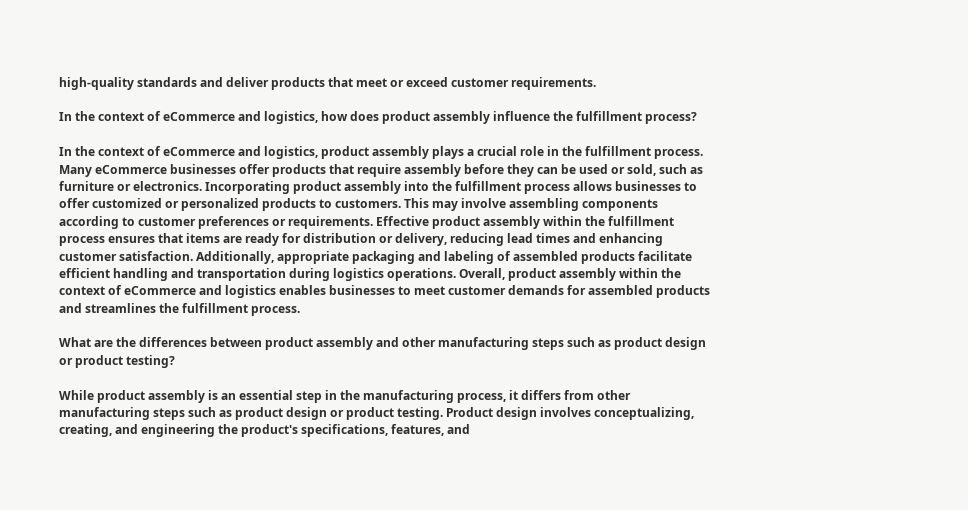high-quality standards and deliver products that meet or exceed customer requirements.

In the context of eCommerce and logistics, how does product assembly influence the fulfillment process?

In the context of eCommerce and logistics, product assembly plays a crucial role in the fulfillment process. Many eCommerce businesses offer products that require assembly before they can be used or sold, such as furniture or electronics. Incorporating product assembly into the fulfillment process allows businesses to offer customized or personalized products to customers. This may involve assembling components according to customer preferences or requirements. Effective product assembly within the fulfillment process ensures that items are ready for distribution or delivery, reducing lead times and enhancing customer satisfaction. Additionally, appropriate packaging and labeling of assembled products facilitate efficient handling and transportation during logistics operations. Overall, product assembly within the context of eCommerce and logistics enables businesses to meet customer demands for assembled products and streamlines the fulfillment process.

What are the differences between product assembly and other manufacturing steps such as product design or product testing?

While product assembly is an essential step in the manufacturing process, it differs from other manufacturing steps such as product design or product testing. Product design involves conceptualizing, creating, and engineering the product's specifications, features, and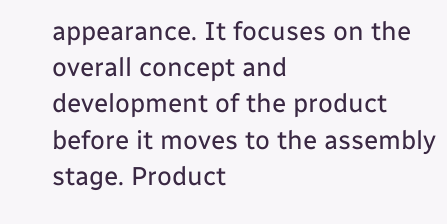appearance. It focuses on the overall concept and development of the product before it moves to the assembly stage. Product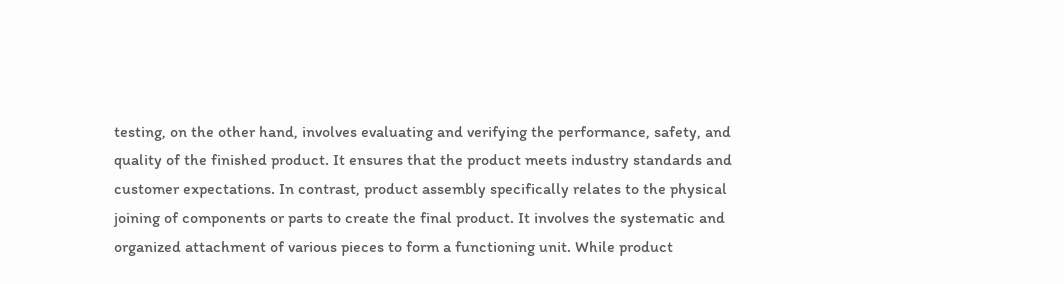testing, on the other hand, involves evaluating and verifying the performance, safety, and quality of the finished product. It ensures that the product meets industry standards and customer expectations. In contrast, product assembly specifically relates to the physical joining of components or parts to create the final product. It involves the systematic and organized attachment of various pieces to form a functioning unit. While product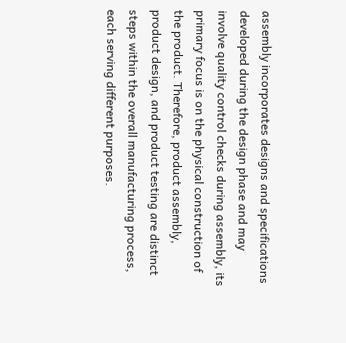assembly incorporates designs and specifications developed during the design phase and may involve quality control checks during assembly, its primary focus is on the physical construction of the product. Therefore, product assembly, product design, and product testing are distinct steps within the overall manufacturing process, each serving different purposes.